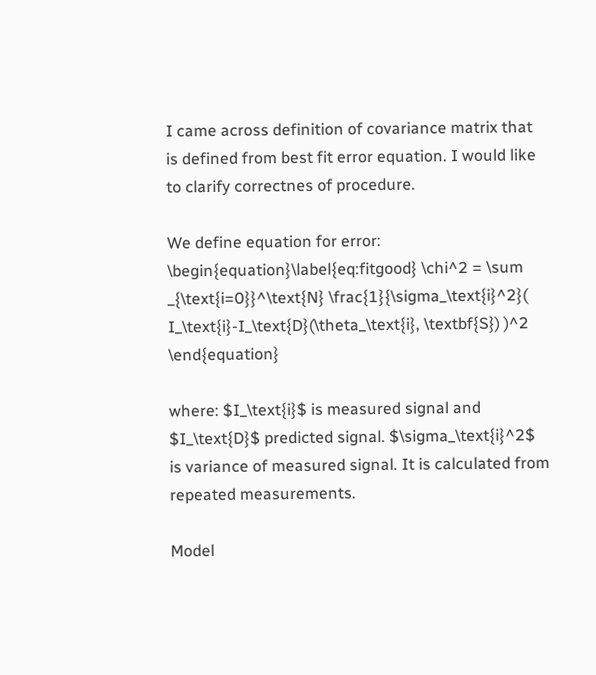I came across definition of covariance matrix that is defined from best fit error equation. I would like to clarify correctnes of procedure.

We define equation for error: \begin{equation}\label{eq:fitgood} \chi^2 = \sum _{\text{i=0}}^\text{N} \frac{1}{\sigma_\text{i}^2}( I_\text{i}-I_\text{D}(\theta_\text{i}, \textbf{S}) )^2 \end{equation}

where: $I_\text{i}$ is measured signal and $I_\text{D}$ predicted signal. $\sigma_\text{i}^2$ is variance of measured signal. It is calculated from repeated measurements.

Model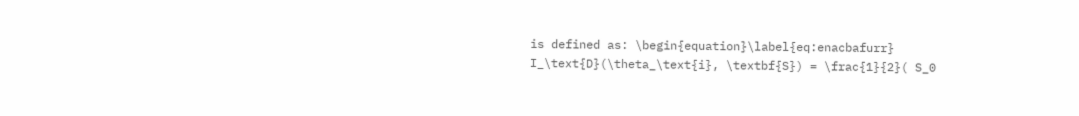is defined as: \begin{equation}\label{eq:enacbafurr} I_\text{D}(\theta_\text{i}, \textbf{S}) = \frac{1}{2}( S_0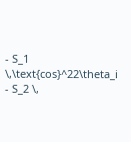- S_1 \,\text{cos}^22\theta_i - S_2 \,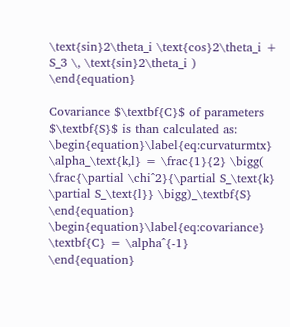\text{sin}2\theta_i \text{cos}2\theta_i + S_3 \, \text{sin}2\theta_i ) \end{equation}

Covariance $\textbf{C}$ of parameters $\textbf{S}$ is than calculated as: \begin{equation}\label{eq:curvaturmtx} \alpha_\text{k,l} = \frac{1}{2} \bigg( \frac{\partial \chi^2}{\partial S_\text{k} \partial S_\text{l}} \bigg)_\textbf{S} \end{equation} \begin{equation}\label{eq:covariance} \textbf{C} = \alpha^{-1} \end{equation}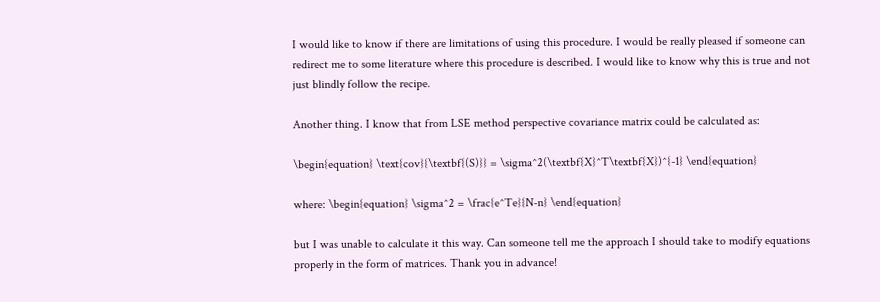I would like to know if there are limitations of using this procedure. I would be really pleased if someone can redirect me to some literature where this procedure is described. I would like to know why this is true and not just blindly follow the recipe.

Another thing. I know that from LSE method perspective covariance matrix could be calculated as:

\begin{equation} \text{cov}{\textbf{(S)}} = \sigma^2(\textbf{X}^T\textbf{X})^{-1} \end{equation}

where: \begin{equation} \sigma^2 = \frac{e^Te}{N-n} \end{equation}

but I was unable to calculate it this way. Can someone tell me the approach I should take to modify equations properly in the form of matrices. Thank you in advance!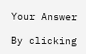Your Answer

By clicking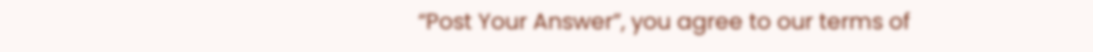“Post Your Answer”, you agree to our terms of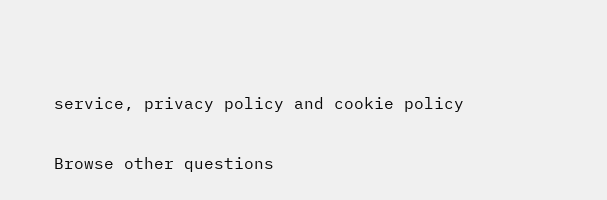service, privacy policy and cookie policy

Browse other questions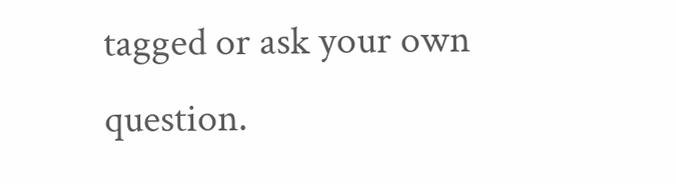tagged or ask your own question.